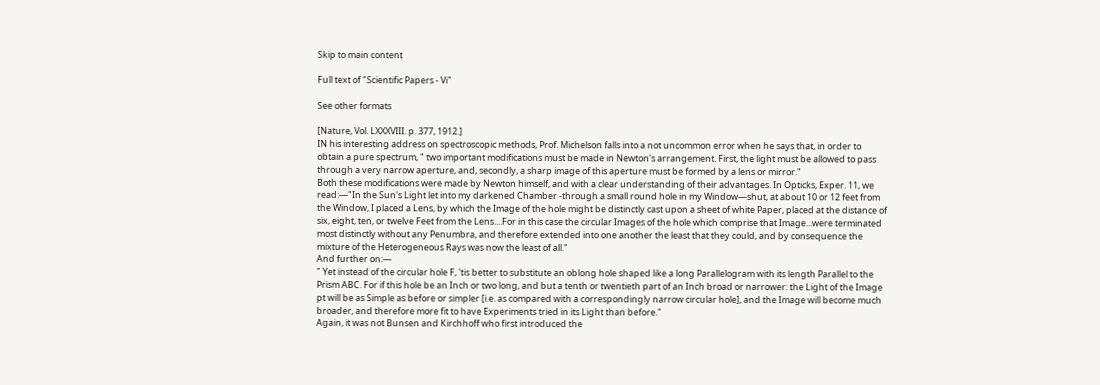Skip to main content

Full text of "Scientific Papers - Vi"

See other formats

[Nature, Vol. LXXXVIII. p. 377, 1912.]
IN his interesting address on spectroscopic methods, Prof. Michelson falls into a not uncommon error when he says that, in order to obtain a pure spectrum, " two important modifications must be made in Newton's arrangement. First, the light must be allowed to pass through a very narrow aperture, and, secondly, a sharp image of this aperture must be formed by a lens or mirror."
Both these modifications were made by Newton himself, and with a clear understanding of their advantages. In Opticks, Exper. 11, we read:—"In the Sun's Light let into my darkened Chamber -through a small round hole in my Window—shut, at about 10 or 12 feet from the Window, I placed a Lens, by which the Image of the hole might be distinctly cast upon a sheet of white Paper, placed at the distance of six, eight, ten, or twelve Feet from the Lens....For in this case the circular Images of the hole which comprise that Image...were terminated most distinctly without any Penumbra, and therefore extended into one another the least that they could, and by consequence the mixture of the Heterogeneous Rays was now the least of all."
And further on:—
" Yet instead of the circular hole F, 'tis better to substitute an oblong hole shaped like a long Parallelogram with its length Parallel to the Prism ABC. For if this hole be an Inch or two long, and but a tenth or twentieth part of an Inch broad or narrower: the Light of the Image pt will be as Simple as before or simpler [i.e. as compared with a correspondingly narrow circular hole], and the Image will become much broader, and therefore more fit to have Experiments tried in its Light than before."
Again, it was not Bunsen and Kirchhoff who first introduced the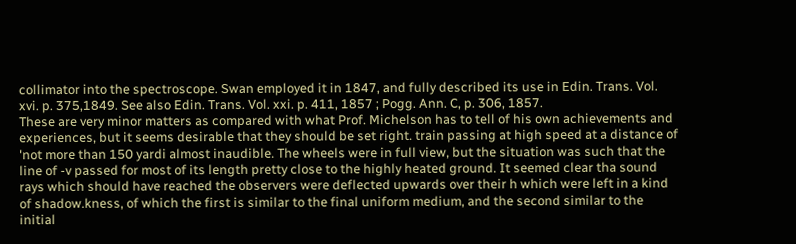collimator into the spectroscope. Swan employed it in 1847, and fully described its use in Edin. Trans. Vol. xvi. p. 375,1849. See also Edin. Trans. Vol. xxi. p. 411, 1857 ; Pogg. Ann. C, p. 306, 1857.
These are very minor matters as compared with what Prof. Michelson has to tell of his own achievements and experiences, but it seems desirable that they should be set right. train passing at high speed at a distance of 'not more than 150 yardi almost inaudible. The wheels were in full view, but the situation was such that the line of -v passed for most of its length pretty close to the highly heated ground. It seemed clear tha sound rays which should have reached the observers were deflected upwards over their h which were left in a kind of shadow.kness, of which the first is similar to the final uniform medium, and the second similar to the initial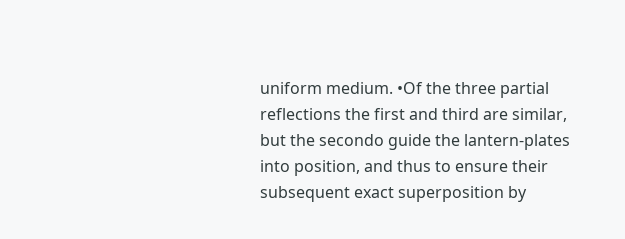uniform medium. •Of the three partial reflections the first and third are similar, but the secondo guide the lantern-plates into position, and thus to ensure their subsequent exact superposition by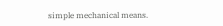simple mechanical means.